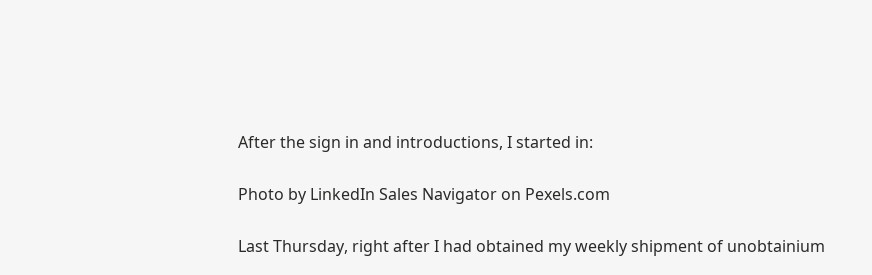After the sign in and introductions, I started in:

Photo by LinkedIn Sales Navigator on Pexels.com

Last Thursday, right after I had obtained my weekly shipment of unobtainium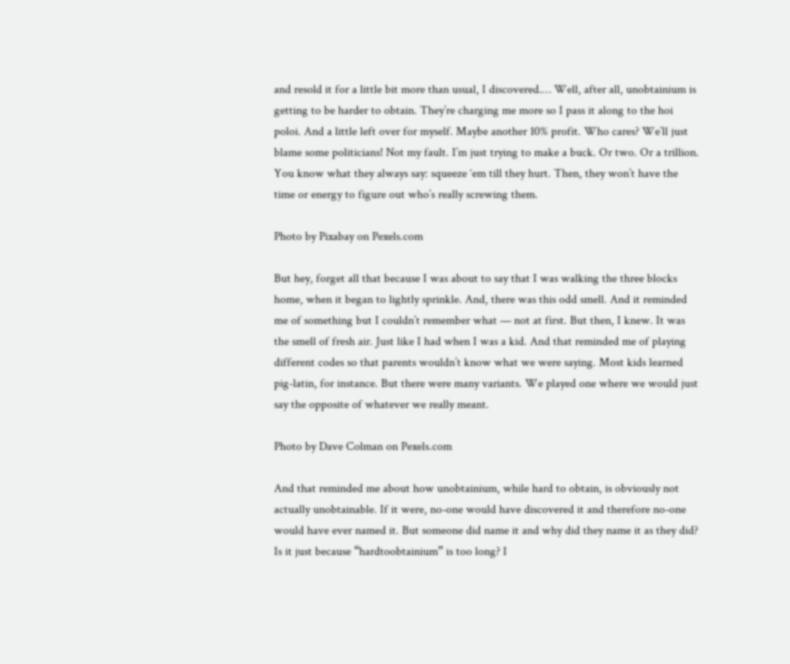and resold it for a little bit more than usual, I discovered.… Well, after all, unobtainium is getting to be harder to obtain. They’re charging me more so I pass it along to the hoi poloi. And a little left over for myself. Maybe another 10% profit. Who cares? We’ll just blame some politicians! Not my fault. I’m just trying to make a buck. Or two. Or a trillion. You know what they always say: squeeze ‘em till they hurt. Then, they won’t have the time or energy to figure out who’s really screwing them.

Photo by Pixabay on Pexels.com

But hey, forget all that because I was about to say that I was walking the three blocks home, when it began to lightly sprinkle. And, there was this odd smell. And it reminded me of something but I couldn’t remember what — not at first. But then, I knew. It was the smell of fresh air. Just like I had when I was a kid. And that reminded me of playing different codes so that parents wouldn’t know what we were saying. Most kids learned pig-latin, for instance. But there were many variants. We played one where we would just say the opposite of whatever we really meant.

Photo by Dave Colman on Pexels.com

And that reminded me about how unobtainium, while hard to obtain, is obviously not actually unobtainable. If it were, no-one would have discovered it and therefore no-one would have ever named it. But someone did name it and why did they name it as they did? Is it just because “hardtoobtainium” is too long? I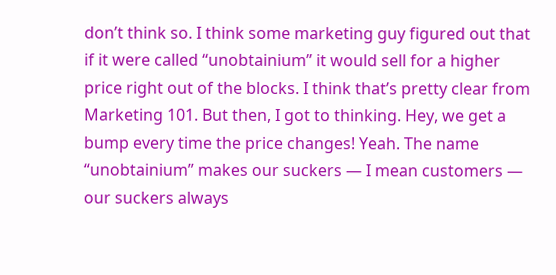don’t think so. I think some marketing guy figured out that if it were called “unobtainium” it would sell for a higher price right out of the blocks. I think that’s pretty clear from Marketing 101. But then, I got to thinking. Hey, we get a bump every time the price changes! Yeah. The name “unobtainium” makes our suckers — I mean customers — our suckers always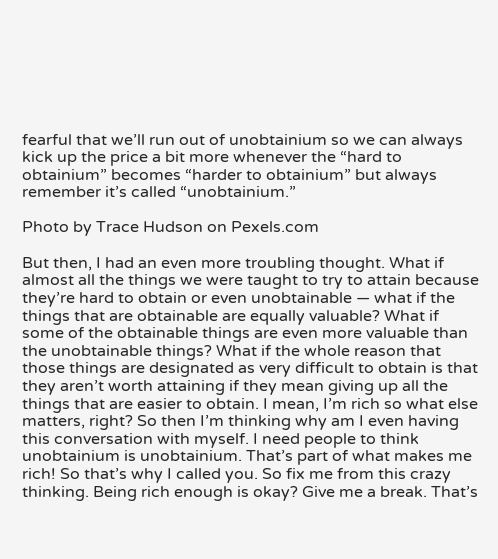fearful that we’ll run out of unobtainium so we can always kick up the price a bit more whenever the “hard to obtainium” becomes “harder to obtainium” but always remember it’s called “unobtainium.”

Photo by Trace Hudson on Pexels.com

But then, I had an even more troubling thought. What if almost all the things we were taught to try to attain because they’re hard to obtain or even unobtainable — what if the things that are obtainable are equally valuable? What if some of the obtainable things are even more valuable than the unobtainable things? What if the whole reason that those things are designated as very difficult to obtain is that they aren’t worth attaining if they mean giving up all the things that are easier to obtain. I mean, I’m rich so what else matters, right? So then I’m thinking why am I even having this conversation with myself. I need people to think unobtainium is unobtainium. That’s part of what makes me rich! So that’s why I called you. So fix me from this crazy thinking. Being rich enough is okay? Give me a break. That’s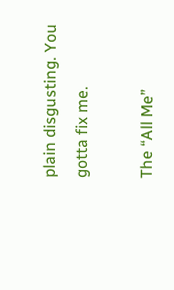plain disgusting. You gotta fix me.

The “All Me”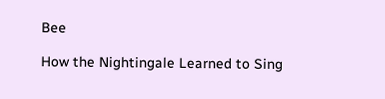Bee

How the Nightingale Learned to Sing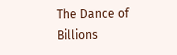The Dance of Billions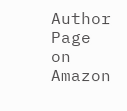Author Page on Amazon